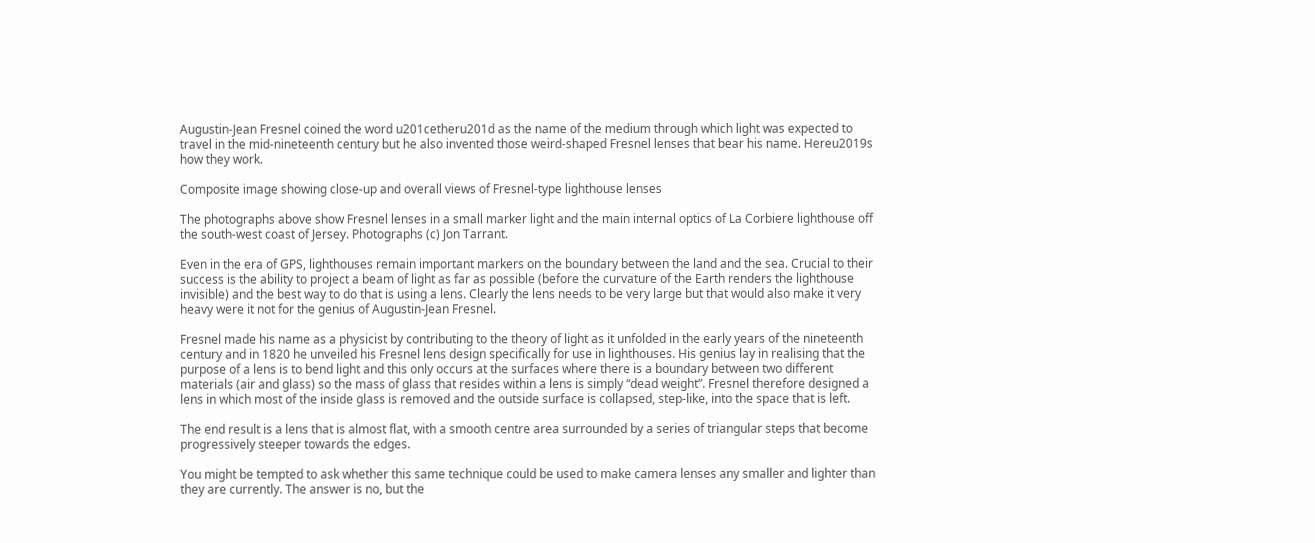Augustin-Jean Fresnel coined the word u201cetheru201d as the name of the medium through which light was expected to travel in the mid-nineteenth century but he also invented those weird-shaped Fresnel lenses that bear his name. Hereu2019s how they work.

Composite image showing close-up and overall views of Fresnel-type lighthouse lenses

The photographs above show Fresnel lenses in a small marker light and the main internal optics of La Corbiere lighthouse off the south-west coast of Jersey. Photographs (c) Jon Tarrant.

Even in the era of GPS, lighthouses remain important markers on the boundary between the land and the sea. Crucial to their success is the ability to project a beam of light as far as possible (before the curvature of the Earth renders the lighthouse invisible) and the best way to do that is using a lens. Clearly the lens needs to be very large but that would also make it very heavy were it not for the genius of Augustin-Jean Fresnel.

Fresnel made his name as a physicist by contributing to the theory of light as it unfolded in the early years of the nineteenth century and in 1820 he unveiled his Fresnel lens design specifically for use in lighthouses. His genius lay in realising that the purpose of a lens is to bend light and this only occurs at the surfaces where there is a boundary between two different materials (air and glass) so the mass of glass that resides within a lens is simply “dead weight”. Fresnel therefore designed a lens in which most of the inside glass is removed and the outside surface is collapsed, step-like, into the space that is left.

The end result is a lens that is almost flat, with a smooth centre area surrounded by a series of triangular steps that become progressively steeper towards the edges.

You might be tempted to ask whether this same technique could be used to make camera lenses any smaller and lighter than they are currently. The answer is no, but the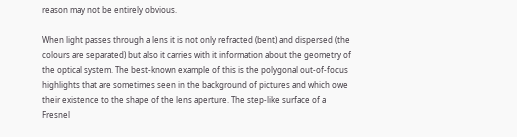reason may not be entirely obvious.

When light passes through a lens it is not only refracted (bent) and dispersed (the colours are separated) but also it carries with it information about the geometry of the optical system. The best-known example of this is the polygonal out-of-focus highlights that are sometimes seen in the background of pictures and which owe their existence to the shape of the lens aperture. The step-like surface of a Fresnel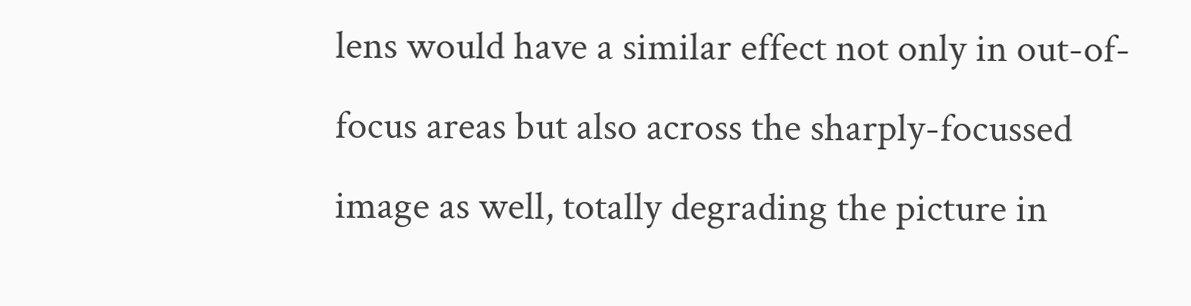lens would have a similar effect not only in out-of-focus areas but also across the sharply-focussed image as well, totally degrading the picture in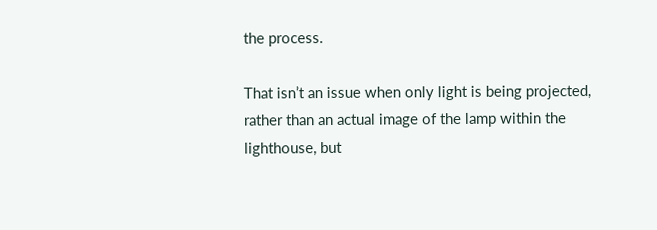the process.

That isn’t an issue when only light is being projected, rather than an actual image of the lamp within the lighthouse, but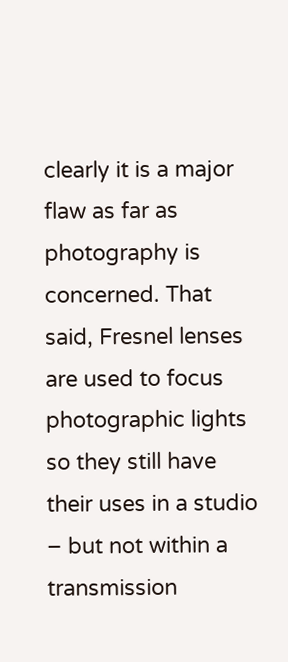clearly it is a major flaw as far as photography is concerned. That said, Fresnel lenses are used to focus photographic lights so they still have their uses in a studio – but not within a transmission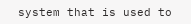system that is used to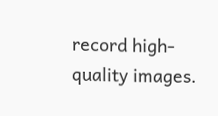record high-quality images.